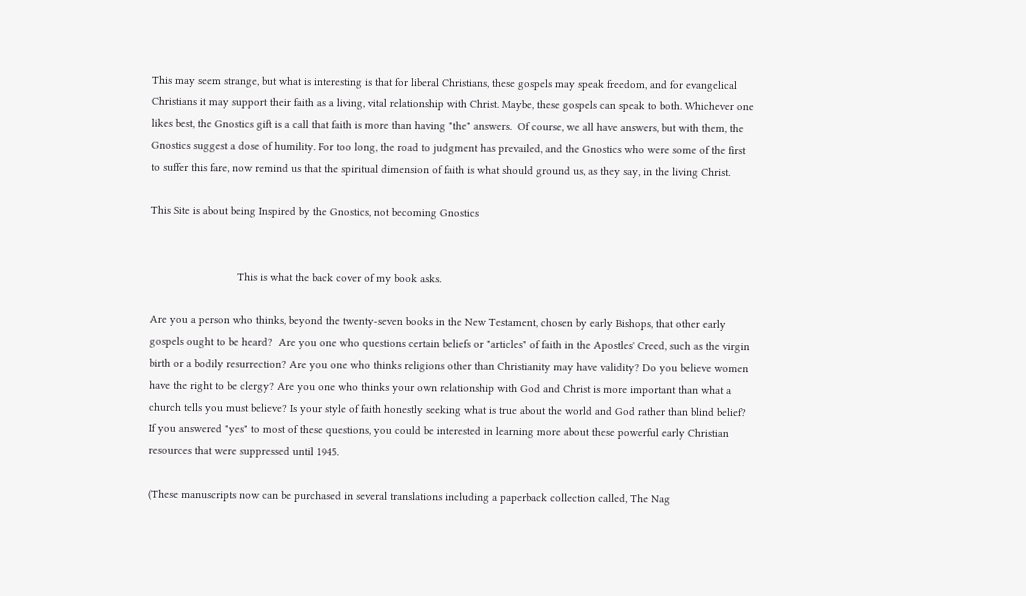This may seem strange, but what is interesting is that for liberal Christians, these gospels may speak freedom, and for evangelical Christians it may support their faith as a living, vital relationship with Christ. Maybe, these gospels can speak to both. Whichever one likes best, the Gnostics gift is a call that faith is more than having "the" answers.  Of course, we all have answers, but with them, the Gnostics suggest a dose of humility. For too long, the road to judgment has prevailed, and the Gnostics who were some of the first to suffer this fare, now remind us that the spiritual dimension of faith is what should ground us, as they say, in the living Christ.

This Site is about being Inspired by the Gnostics, not becoming Gnostics


                             This is what the back cover of my book asks.

Are you a person who thinks, beyond the twenty-seven books in the New Testament, chosen by early Bishops, that other early gospels ought to be heard?  Are you one who questions certain beliefs or "articles" of faith in the Apostles' Creed, such as the virgin birth or a bodily resurrection? Are you one who thinks religions other than Christianity may have validity? Do you believe women have the right to be clergy? Are you one who thinks your own relationship with God and Christ is more important than what a church tells you must believe? Is your style of faith honestly seeking what is true about the world and God rather than blind belief? If you answered "yes" to most of these questions, you could be interested in learning more about these powerful early Christian resources that were suppressed until 1945.

(These manuscripts now can be purchased in several translations including a paperback collection called, The Nag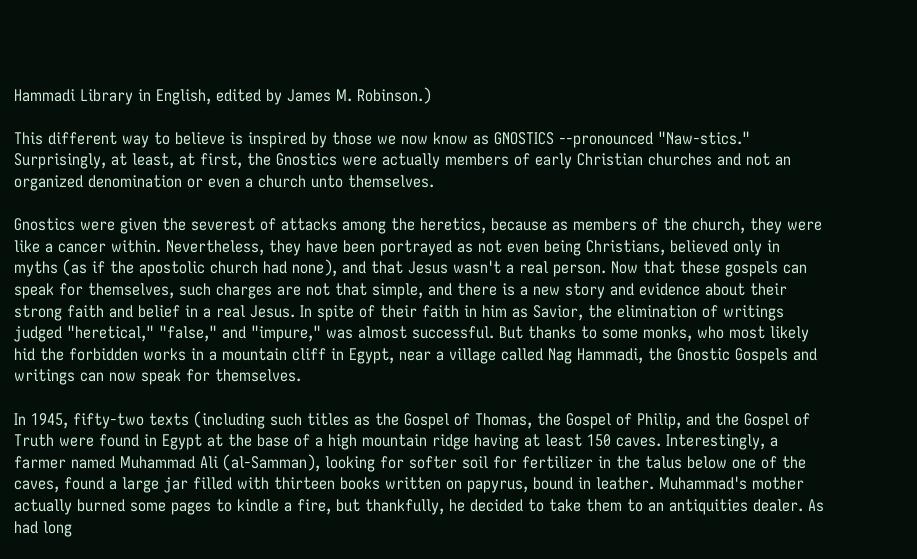Hammadi Library in English, edited by James M. Robinson.)

This different way to believe is inspired by those we now know as GNOSTICS --pronounced "Naw-stics." Surprisingly, at least, at first, the Gnostics were actually members of early Christian churches and not an organized denomination or even a church unto themselves.

Gnostics were given the severest of attacks among the heretics, because as members of the church, they were like a cancer within. Nevertheless, they have been portrayed as not even being Christians, believed only in myths (as if the apostolic church had none), and that Jesus wasn't a real person. Now that these gospels can speak for themselves, such charges are not that simple, and there is a new story and evidence about their strong faith and belief in a real Jesus. In spite of their faith in him as Savior, the elimination of writings judged "heretical," "false," and "impure," was almost successful. But thanks to some monks, who most likely hid the forbidden works in a mountain cliff in Egypt, near a village called Nag Hammadi, the Gnostic Gospels and writings can now speak for themselves.

In 1945, fifty-two texts (including such titles as the Gospel of Thomas, the Gospel of Philip, and the Gospel of Truth were found in Egypt at the base of a high mountain ridge having at least 150 caves. Interestingly, a farmer named Muhammad Ali (al-Samman), looking for softer soil for fertilizer in the talus below one of the caves, found a large jar filled with thirteen books written on papyrus, bound in leather. Muhammad's mother actually burned some pages to kindle a fire, but thankfully, he decided to take them to an antiquities dealer. As had long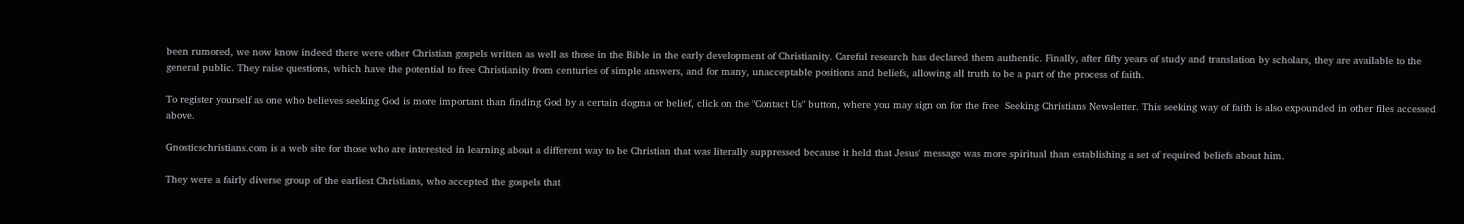been rumored, we now know indeed there were other Christian gospels written as well as those in the Bible in the early development of Christianity. Careful research has declared them authentic. Finally, after fifty years of study and translation by scholars, they are available to the general public. They raise questions, which have the potential to free Christianity from centuries of simple answers, and for many, unacceptable positions and beliefs, allowing all truth to be a part of the process of faith.

To register yourself as one who believes seeking God is more important than finding God by a certain dogma or belief, click on the "Contact Us" button, where you may sign on for the free  Seeking Christians Newsletter. This seeking way of faith is also expounded in other files accessed above.

Gnosticschristians.com is a web site for those who are interested in learning about a different way to be Christian that was literally suppressed because it held that Jesus' message was more spiritual than establishing a set of required beliefs about him.

They were a fairly diverse group of the earliest Christians, who accepted the gospels that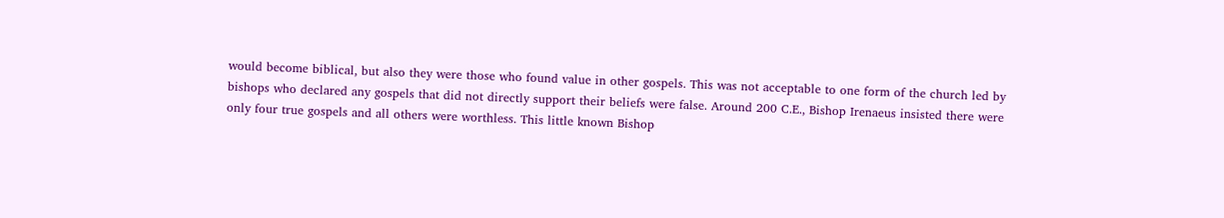would become biblical, but also they were those who found value in other gospels. This was not acceptable to one form of the church led by bishops who declared any gospels that did not directly support their beliefs were false. Around 200 C.E., Bishop Irenaeus insisted there were only four true gospels and all others were worthless. This little known Bishop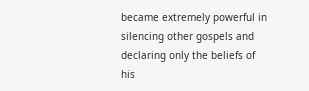became extremely powerful in silencing other gospels and declaring only the beliefs of his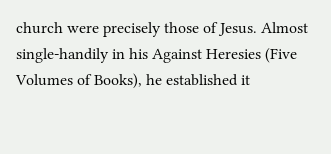church were precisely those of Jesus. Almost single-handily in his Against Heresies (Five Volumes of Books), he established it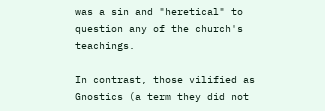was a sin and "heretical" to question any of the church's teachings.

In contrast, those vilified as Gnostics (a term they did not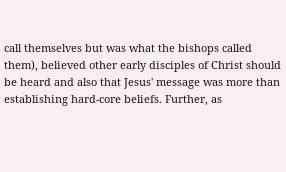call themselves but was what the bishops called them), believed other early disciples of Christ should be heard and also that Jesus' message was more than establishing hard-core beliefs. Further, as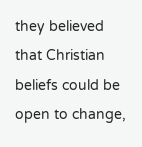they believed that Christian beliefs could be open to change,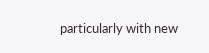particularly with new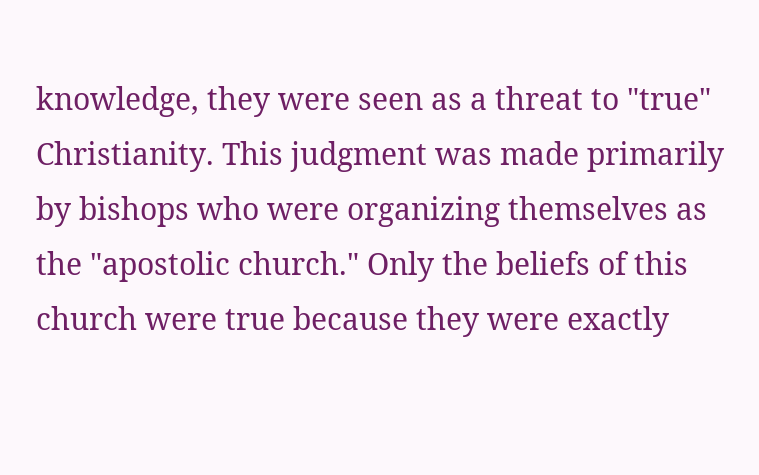knowledge, they were seen as a threat to "true" Christianity. This judgment was made primarily by bishops who were organizing themselves as the "apostolic church." Only the beliefs of this church were true because they were exactly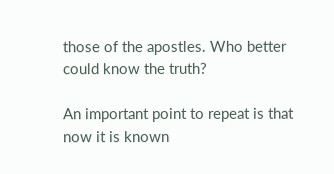those of the apostles. Who better could know the truth?

An important point to repeat is that now it is known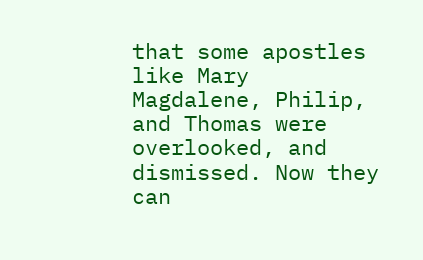that some apostles like Mary Magdalene, Philip, and Thomas were overlooked, and dismissed. Now they can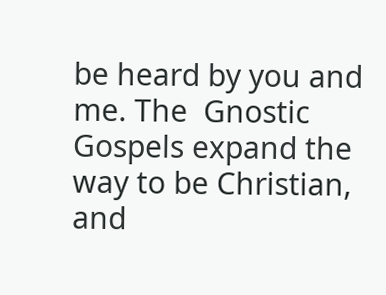be heard by you and me. The  Gnostic Gospels expand the way to be Christian, and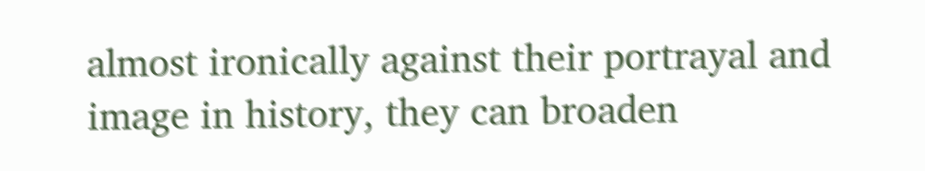almost ironically against their portrayal and image in history, they can broaden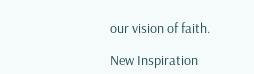our vision of faith.

New Inspiration